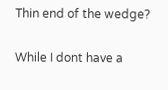Thin end of the wedge?

While I dont have a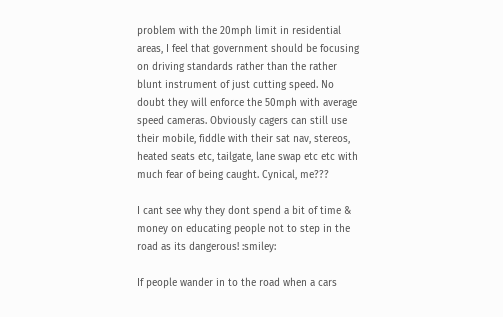problem with the 20mph limit in residential areas, I feel that government should be focusing on driving standards rather than the rather blunt instrument of just cutting speed. No doubt they will enforce the 50mph with average speed cameras. Obviously cagers can still use their mobile, fiddle with their sat nav, stereos, heated seats etc, tailgate, lane swap etc etc with much fear of being caught. Cynical, me???

I cant see why they dont spend a bit of time & money on educating people not to step in the road as its dangerous! :smiley:

If people wander in to the road when a cars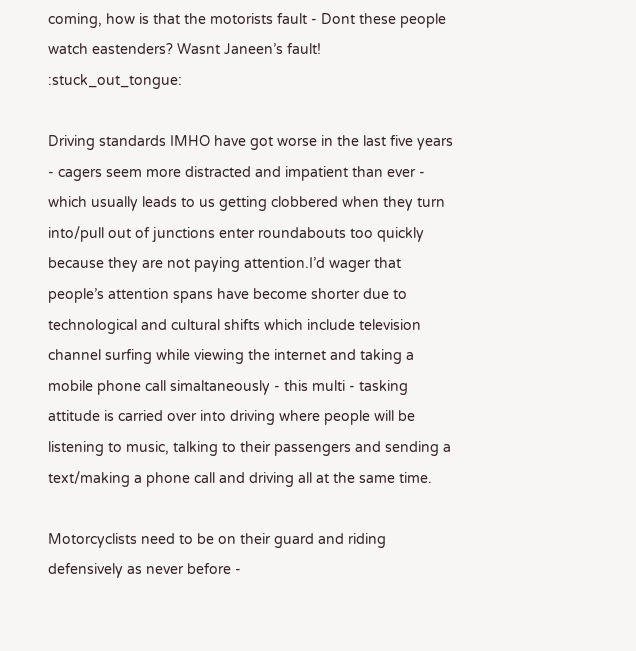coming, how is that the motorists fault - Dont these people watch eastenders? Wasnt Janeen’s fault! :stuck_out_tongue:

Driving standards IMHO have got worse in the last five years - cagers seem more distracted and impatient than ever - which usually leads to us getting clobbered when they turn into/pull out of junctions enter roundabouts too quickly because they are not paying attention.I’d wager that people’s attention spans have become shorter due to technological and cultural shifts which include television channel surfing while viewing the internet and taking a mobile phone call simaltaneously - this multi - tasking attitude is carried over into driving where people will be listening to music, talking to their passengers and sending a text/making a phone call and driving all at the same time.

Motorcyclists need to be on their guard and riding defensively as never before -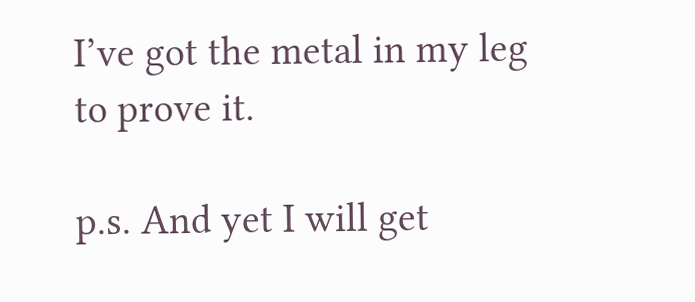I’ve got the metal in my leg to prove it.

p.s. And yet I will get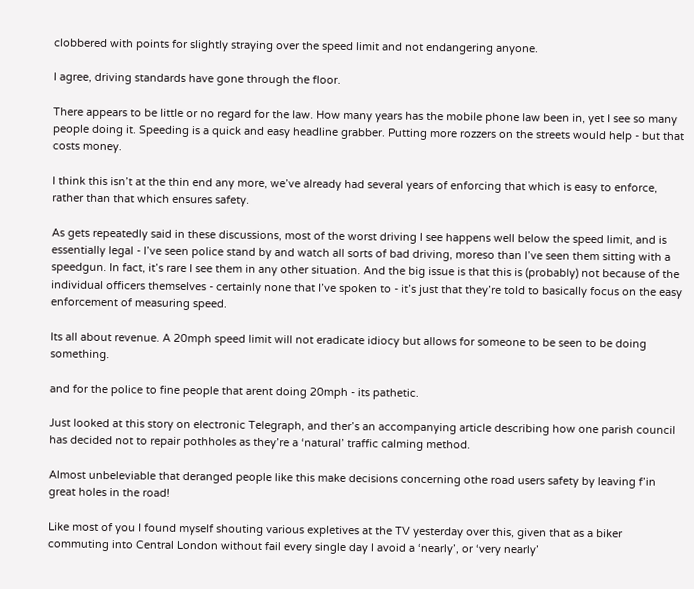clobbered with points for slightly straying over the speed limit and not endangering anyone.

I agree, driving standards have gone through the floor.

There appears to be little or no regard for the law. How many years has the mobile phone law been in, yet I see so many people doing it. Speeding is a quick and easy headline grabber. Putting more rozzers on the streets would help - but that costs money.

I think this isn’t at the thin end any more, we’ve already had several years of enforcing that which is easy to enforce, rather than that which ensures safety.

As gets repeatedly said in these discussions, most of the worst driving I see happens well below the speed limit, and is essentially legal - I’ve seen police stand by and watch all sorts of bad driving, moreso than I’ve seen them sitting with a speedgun. In fact, it’s rare I see them in any other situation. And the big issue is that this is (probably) not because of the individual officers themselves - certainly none that I’ve spoken to - it’s just that they’re told to basically focus on the easy enforcement of measuring speed.

Its all about revenue. A 20mph speed limit will not eradicate idiocy but allows for someone to be seen to be doing something.

and for the police to fine people that arent doing 20mph - its pathetic.

Just looked at this story on electronic Telegraph, and ther’s an accompanying article describing how one parish council has decided not to repair pothholes as they’re a ‘natural’ traffic calming method.

Almost unbeleviable that deranged people like this make decisions concerning othe road users safety by leaving f’in great holes in the road!

Like most of you I found myself shouting various expletives at the TV yesterday over this, given that as a biker commuting into Central London without fail every single day I avoid a ‘nearly’, or ‘very nearly’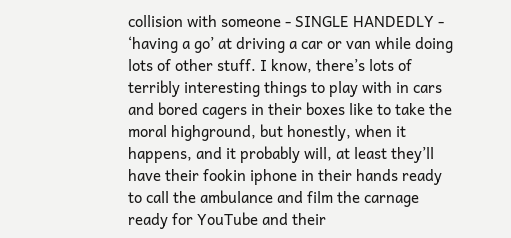collision with someone - SINGLE HANDEDLY - ‘having a go’ at driving a car or van while doing lots of other stuff. I know, there’s lots of terribly interesting things to play with in cars and bored cagers in their boxes like to take the moral highground, but honestly, when it happens, and it probably will, at least they’ll have their fookin iphone in their hands ready to call the ambulance and film the carnage ready for YouTube and their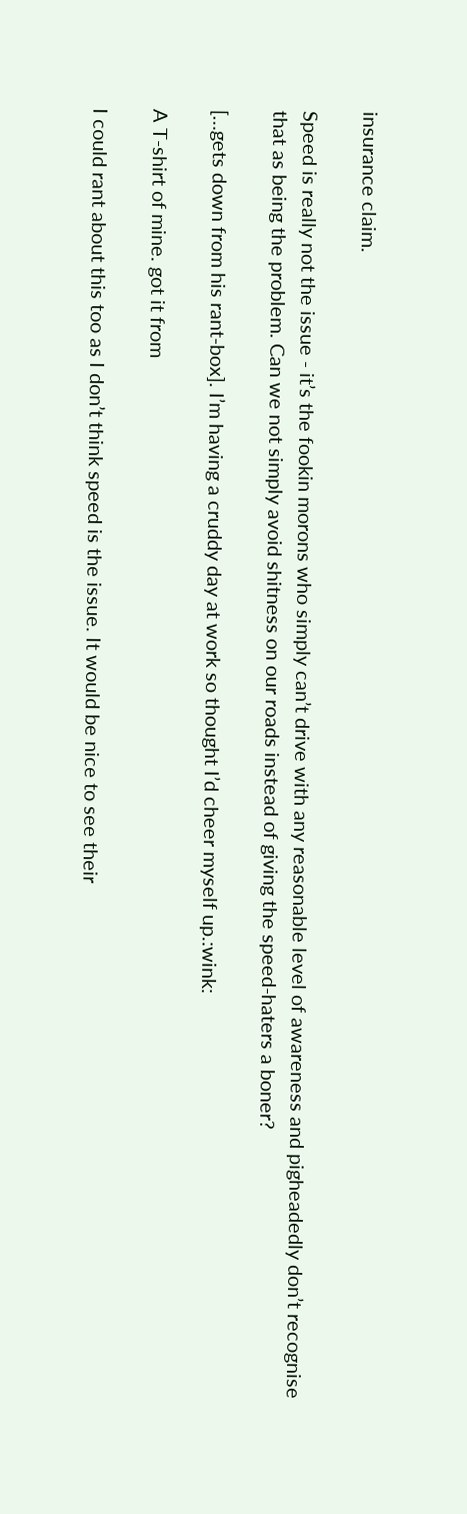insurance claim.

Speed is really not the issue - it’s the fookin morons who simply can’t drive with any reasonable level of awareness and pigheadedly don’t recognise that as being the problem. Can we not simply avoid shitness on our roads instead of giving the speed-haters a boner?

[…gets down from his rant-box]. I’m having a cruddy day at work so thought I’d cheer myself up.:wink:

A T-shirt of mine. got it from

I could rant about this too as I don’t think speed is the issue. It would be nice to see their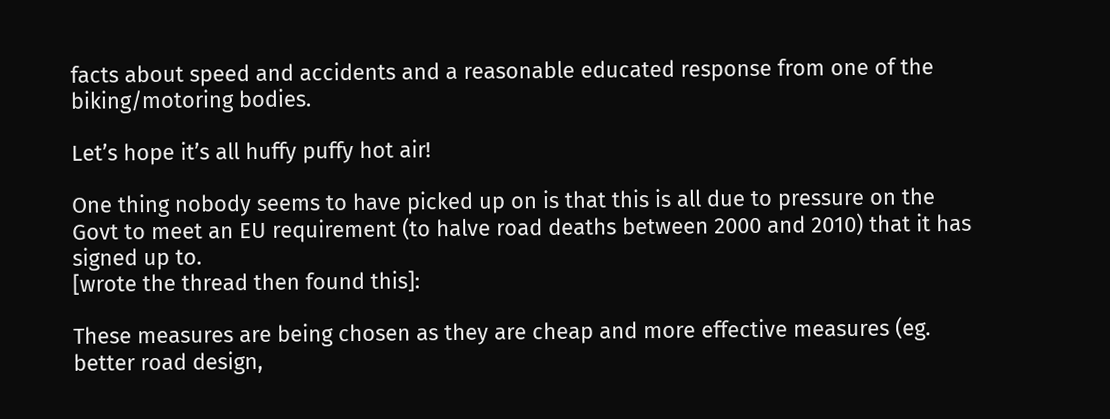facts about speed and accidents and a reasonable educated response from one of the biking/motoring bodies.

Let’s hope it’s all huffy puffy hot air!

One thing nobody seems to have picked up on is that this is all due to pressure on the Govt to meet an EU requirement (to halve road deaths between 2000 and 2010) that it has signed up to.
[wrote the thread then found this]:

These measures are being chosen as they are cheap and more effective measures (eg. better road design,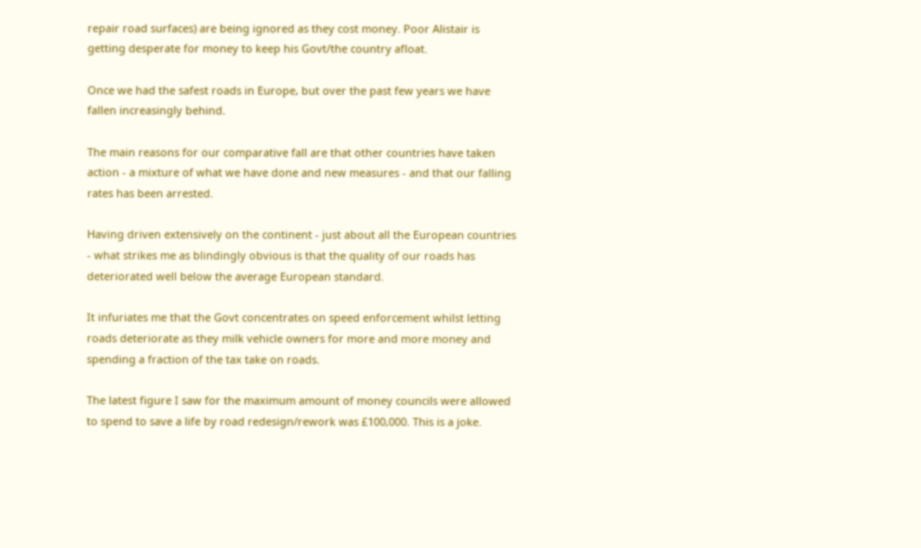repair road surfaces) are being ignored as they cost money. Poor Alistair is getting desperate for money to keep his Govt/the country afloat.

Once we had the safest roads in Europe, but over the past few years we have fallen increasingly behind.

The main reasons for our comparative fall are that other countries have taken action - a mixture of what we have done and new measures - and that our falling rates has been arrested.

Having driven extensively on the continent - just about all the European countries - what strikes me as blindingly obvious is that the quality of our roads has deteriorated well below the average European standard.

It infuriates me that the Govt concentrates on speed enforcement whilst letting roads deteriorate as they milk vehicle owners for more and more money and spending a fraction of the tax take on roads.

The latest figure I saw for the maximum amount of money councils were allowed to spend to save a life by road redesign/rework was £100,000. This is a joke.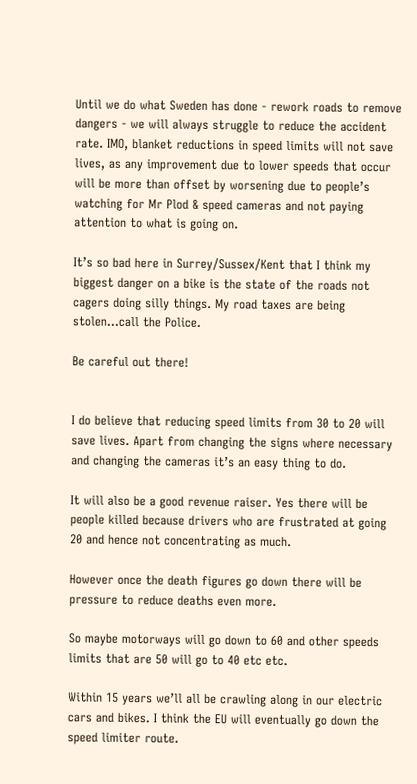Until we do what Sweden has done - rework roads to remove dangers - we will always struggle to reduce the accident rate. IMO, blanket reductions in speed limits will not save lives, as any improvement due to lower speeds that occur will be more than offset by worsening due to people’s watching for Mr Plod & speed cameras and not paying attention to what is going on.

It’s so bad here in Surrey/Sussex/Kent that I think my biggest danger on a bike is the state of the roads not cagers doing silly things. My road taxes are being stolen…call the Police.

Be careful out there!


I do believe that reducing speed limits from 30 to 20 will save lives. Apart from changing the signs where necessary and changing the cameras it’s an easy thing to do.

It will also be a good revenue raiser. Yes there will be people killed because drivers who are frustrated at going 20 and hence not concentrating as much.

However once the death figures go down there will be pressure to reduce deaths even more.

So maybe motorways will go down to 60 and other speeds limits that are 50 will go to 40 etc etc.

Within 15 years we’ll all be crawling along in our electric cars and bikes. I think the EU will eventually go down the speed limiter route.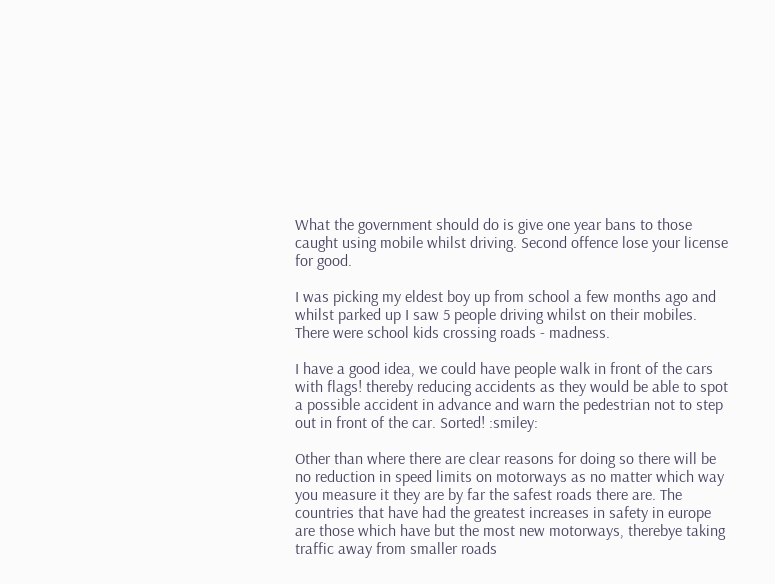What the government should do is give one year bans to those caught using mobile whilst driving. Second offence lose your license for good.

I was picking my eldest boy up from school a few months ago and whilst parked up I saw 5 people driving whilst on their mobiles. There were school kids crossing roads - madness.

I have a good idea, we could have people walk in front of the cars with flags! thereby reducing accidents as they would be able to spot a possible accident in advance and warn the pedestrian not to step out in front of the car. Sorted! :smiley:

Other than where there are clear reasons for doing so there will be no reduction in speed limits on motorways as no matter which way you measure it they are by far the safest roads there are. The countries that have had the greatest increases in safety in europe are those which have but the most new motorways, therebye taking traffic away from smaller roads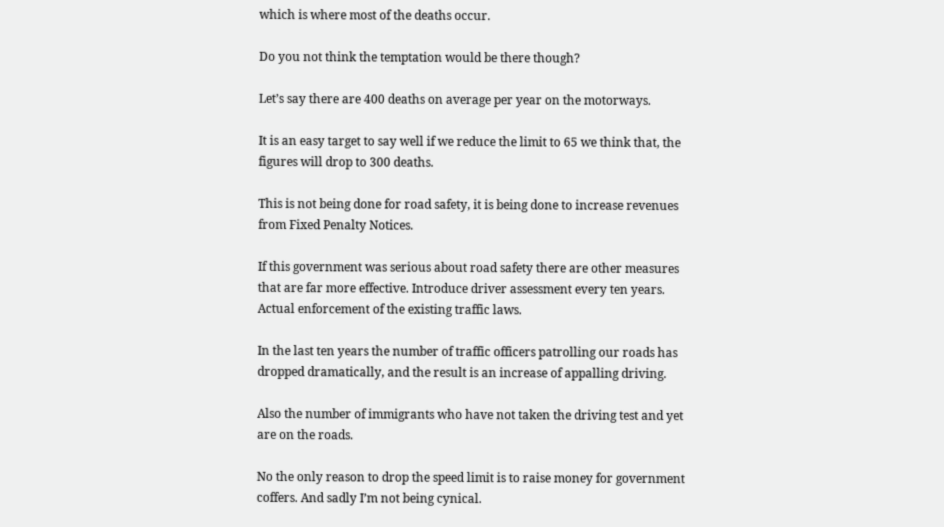which is where most of the deaths occur.

Do you not think the temptation would be there though?

Let’s say there are 400 deaths on average per year on the motorways.

It is an easy target to say well if we reduce the limit to 65 we think that, the figures will drop to 300 deaths.

This is not being done for road safety, it is being done to increase revenues from Fixed Penalty Notices.

If this government was serious about road safety there are other measures that are far more effective. Introduce driver assessment every ten years. Actual enforcement of the existing traffic laws.

In the last ten years the number of traffic officers patrolling our roads has dropped dramatically, and the result is an increase of appalling driving.

Also the number of immigrants who have not taken the driving test and yet are on the roads.

No the only reason to drop the speed limit is to raise money for government coffers. And sadly I’m not being cynical.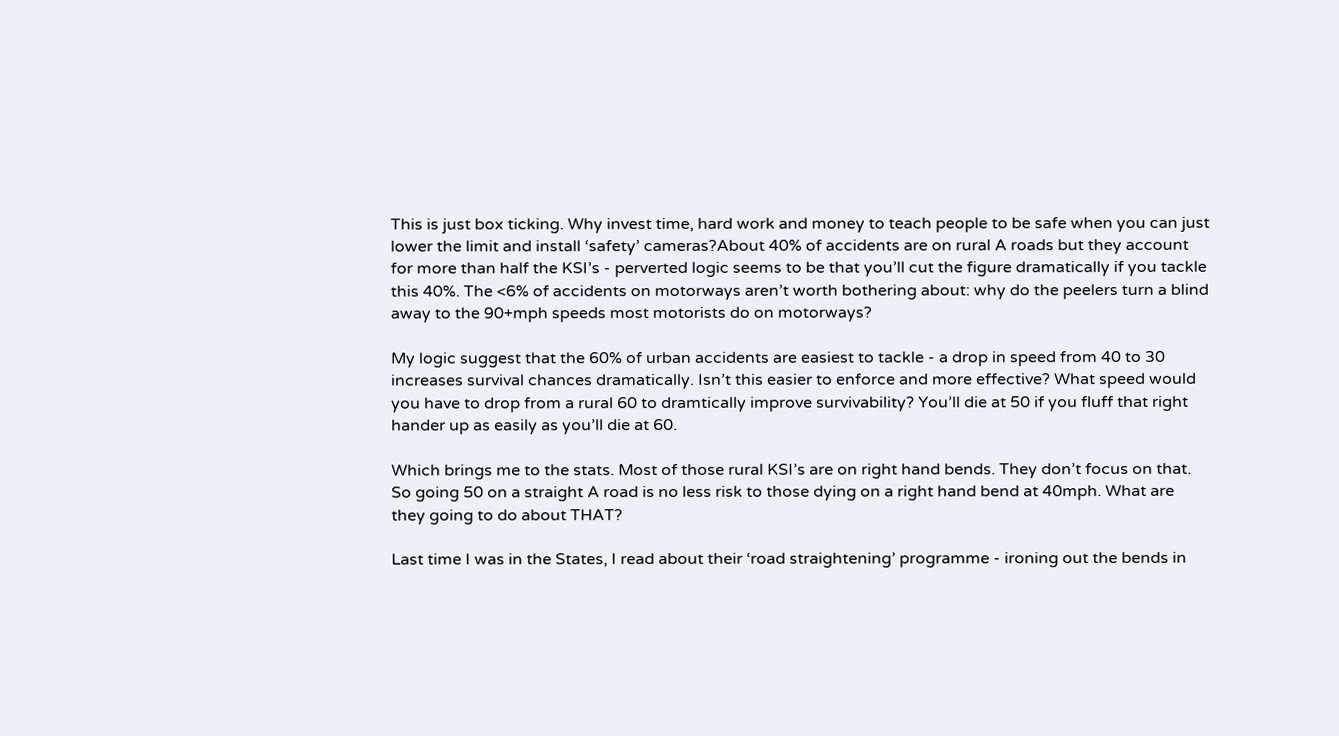This is just box ticking. Why invest time, hard work and money to teach people to be safe when you can just lower the limit and install ‘safety’ cameras?About 40% of accidents are on rural A roads but they account for more than half the KSI’s - perverted logic seems to be that you’ll cut the figure dramatically if you tackle this 40%. The <6% of accidents on motorways aren’t worth bothering about: why do the peelers turn a blind away to the 90+mph speeds most motorists do on motorways?

My logic suggest that the 60% of urban accidents are easiest to tackle - a drop in speed from 40 to 30 increases survival chances dramatically. Isn’t this easier to enforce and more effective? What speed would you have to drop from a rural 60 to dramtically improve survivability? You’ll die at 50 if you fluff that right hander up as easily as you’ll die at 60.

Which brings me to the stats. Most of those rural KSI’s are on right hand bends. They don’t focus on that. So going 50 on a straight A road is no less risk to those dying on a right hand bend at 40mph. What are they going to do about THAT?

Last time I was in the States, I read about their ‘road straightening’ programme - ironing out the bends in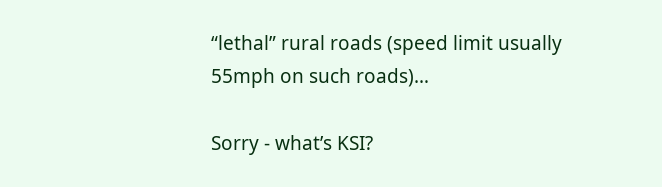“lethal” rural roads (speed limit usually 55mph on such roads)…

Sorry - what’s KSI?